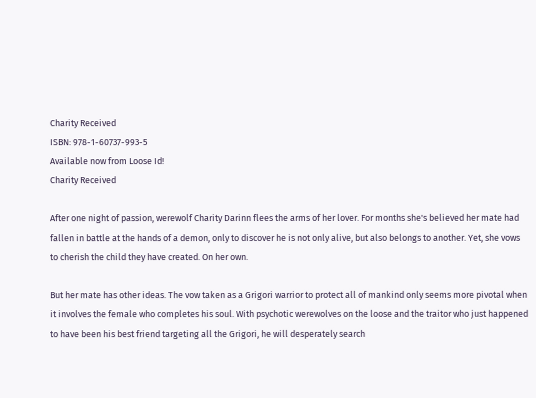Charity Received
ISBN: 978-1-60737-993-5
Available now from Loose Id!
Charity Received

After one night of passion, werewolf Charity Darinn flees the arms of her lover. For months she's believed her mate had fallen in battle at the hands of a demon, only to discover he is not only alive, but also belongs to another. Yet, she vows to cherish the child they have created. On her own.

But her mate has other ideas. The vow taken as a Grigori warrior to protect all of mankind only seems more pivotal when it involves the female who completes his soul. With psychotic werewolves on the loose and the traitor who just happened to have been his best friend targeting all the Grigori, he will desperately search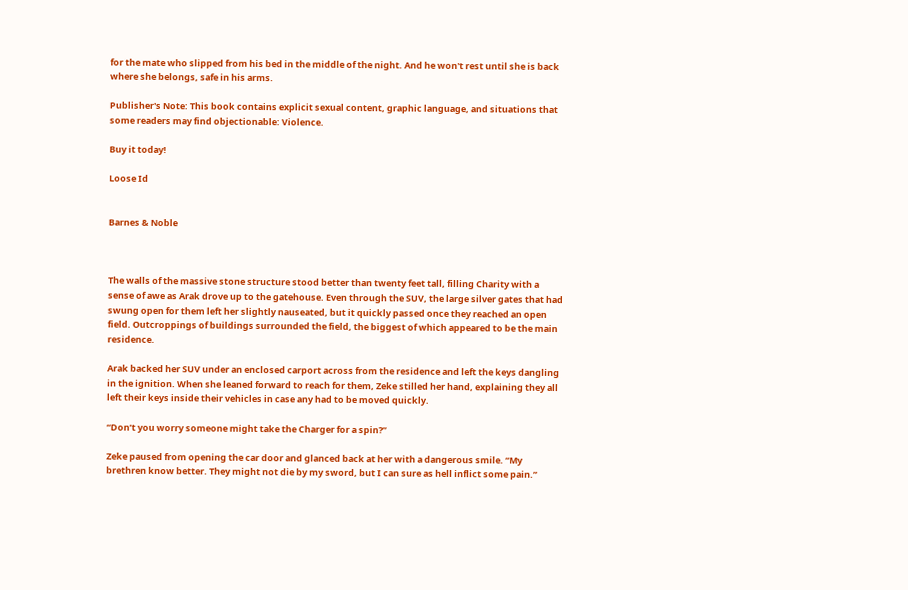for the mate who slipped from his bed in the middle of the night. And he won't rest until she is back where she belongs, safe in his arms.

Publisher's Note: This book contains explicit sexual content, graphic language, and situations that some readers may find objectionable: Violence.

Buy it today!

Loose Id


Barnes & Noble



The walls of the massive stone structure stood better than twenty feet tall, filling Charity with a sense of awe as Arak drove up to the gatehouse. Even through the SUV, the large silver gates that had swung open for them left her slightly nauseated, but it quickly passed once they reached an open field. Outcroppings of buildings surrounded the field, the biggest of which appeared to be the main residence.

Arak backed her SUV under an enclosed carport across from the residence and left the keys dangling in the ignition. When she leaned forward to reach for them, Zeke stilled her hand, explaining they all left their keys inside their vehicles in case any had to be moved quickly.

“Don’t you worry someone might take the Charger for a spin?”

Zeke paused from opening the car door and glanced back at her with a dangerous smile. “My brethren know better. They might not die by my sword, but I can sure as hell inflict some pain.”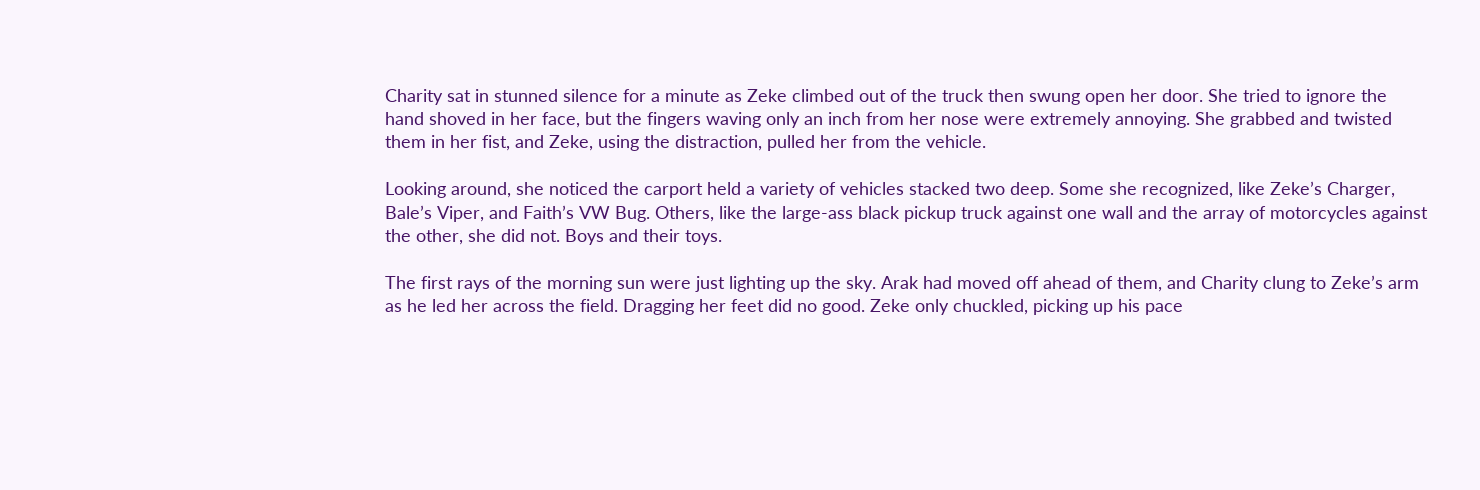Charity sat in stunned silence for a minute as Zeke climbed out of the truck then swung open her door. She tried to ignore the hand shoved in her face, but the fingers waving only an inch from her nose were extremely annoying. She grabbed and twisted them in her fist, and Zeke, using the distraction, pulled her from the vehicle.

Looking around, she noticed the carport held a variety of vehicles stacked two deep. Some she recognized, like Zeke’s Charger, Bale’s Viper, and Faith’s VW Bug. Others, like the large-ass black pickup truck against one wall and the array of motorcycles against the other, she did not. Boys and their toys.

The first rays of the morning sun were just lighting up the sky. Arak had moved off ahead of them, and Charity clung to Zeke’s arm as he led her across the field. Dragging her feet did no good. Zeke only chuckled, picking up his pace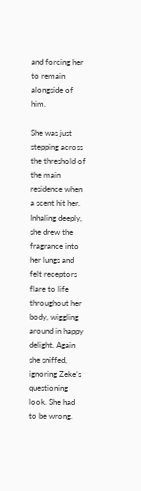and forcing her to remain alongside of him.

She was just stepping across the threshold of the main residence when a scent hit her. Inhaling deeply, she drew the fragrance into her lungs and felt receptors flare to life throughout her body, wiggling around in happy delight. Again she sniffed, ignoring Zeke’s questioning look. She had to be wrong.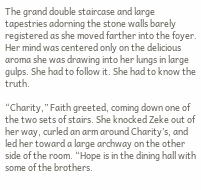The grand double staircase and large tapestries adorning the stone walls barely registered as she moved farther into the foyer. Her mind was centered only on the delicious aroma she was drawing into her lungs in large gulps. She had to follow it. She had to know the truth.

“Charity,” Faith greeted, coming down one of the two sets of stairs. She knocked Zeke out of her way, curled an arm around Charity’s, and led her toward a large archway on the other side of the room. “Hope is in the dining hall with some of the brothers.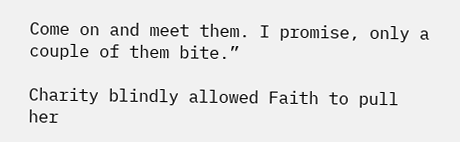Come on and meet them. I promise, only a couple of them bite.”

Charity blindly allowed Faith to pull her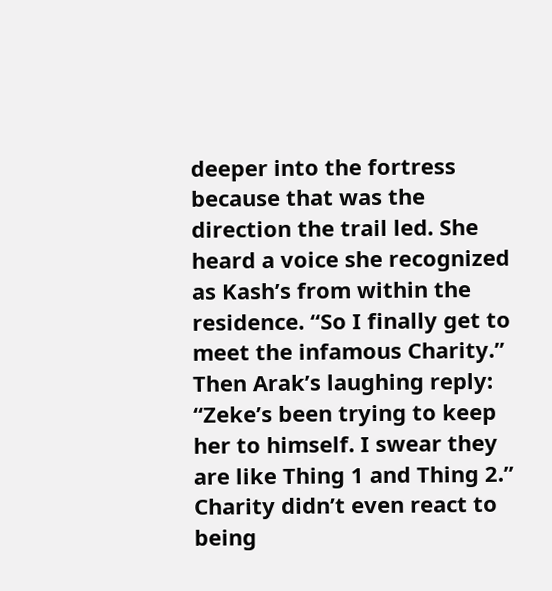deeper into the fortress because that was the direction the trail led. She heard a voice she recognized as Kash’s from within the residence. “So I finally get to meet the infamous Charity.”
Then Arak’s laughing reply: “Zeke’s been trying to keep her to himself. I swear they are like Thing 1 and Thing 2.” Charity didn’t even react to being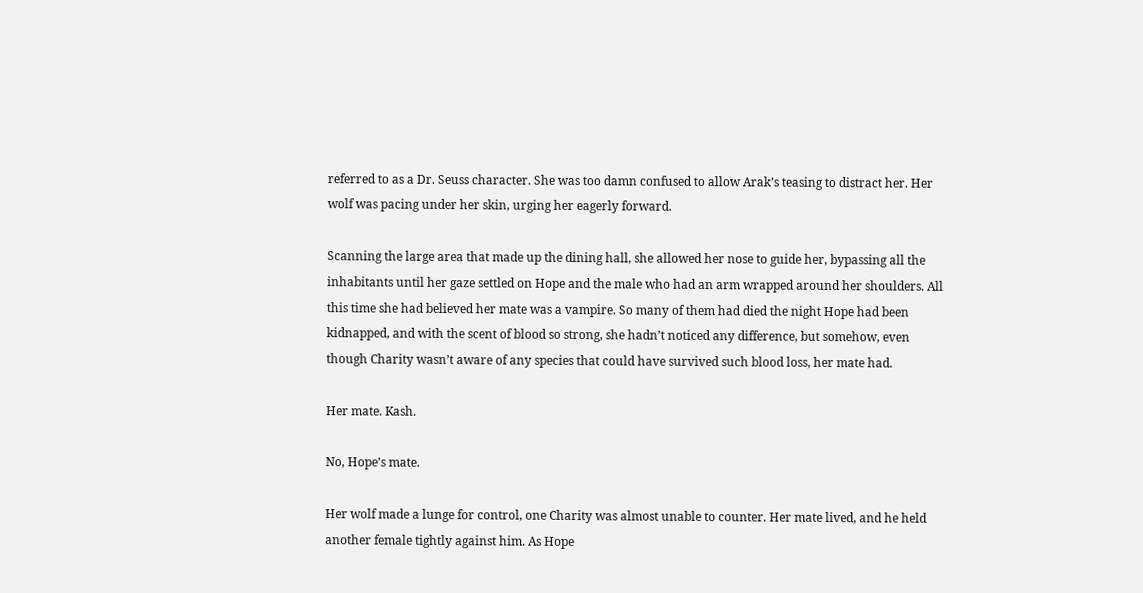referred to as a Dr. Seuss character. She was too damn confused to allow Arak’s teasing to distract her. Her wolf was pacing under her skin, urging her eagerly forward.

Scanning the large area that made up the dining hall, she allowed her nose to guide her, bypassing all the inhabitants until her gaze settled on Hope and the male who had an arm wrapped around her shoulders. All this time she had believed her mate was a vampire. So many of them had died the night Hope had been kidnapped, and with the scent of blood so strong, she hadn’t noticed any difference, but somehow, even though Charity wasn’t aware of any species that could have survived such blood loss, her mate had.

Her mate. Kash.

No, Hope’s mate.

Her wolf made a lunge for control, one Charity was almost unable to counter. Her mate lived, and he held another female tightly against him. As Hope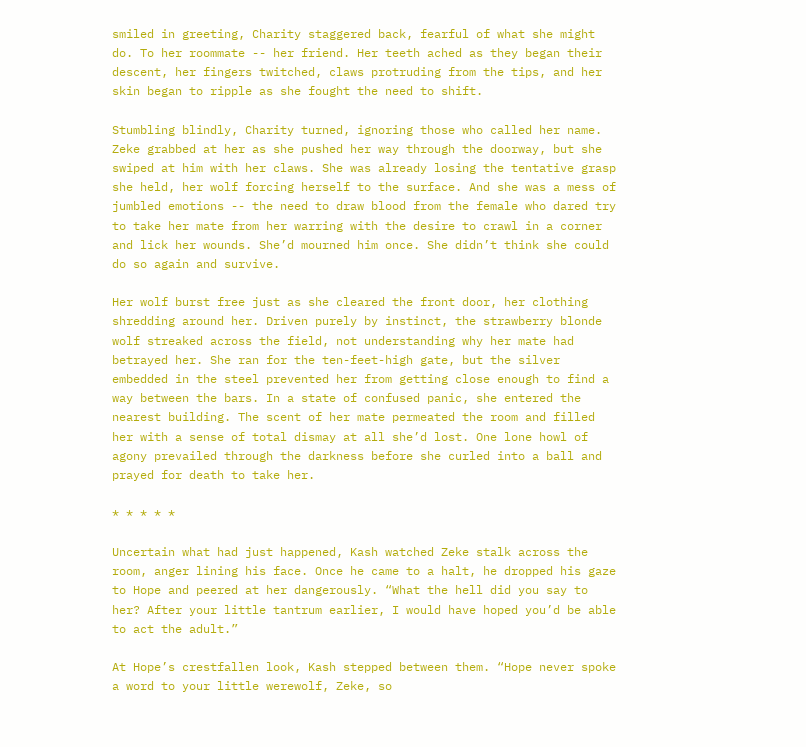smiled in greeting, Charity staggered back, fearful of what she might do. To her roommate -- her friend. Her teeth ached as they began their descent, her fingers twitched, claws protruding from the tips, and her skin began to ripple as she fought the need to shift.

Stumbling blindly, Charity turned, ignoring those who called her name. Zeke grabbed at her as she pushed her way through the doorway, but she swiped at him with her claws. She was already losing the tentative grasp she held, her wolf forcing herself to the surface. And she was a mess of jumbled emotions -- the need to draw blood from the female who dared try to take her mate from her warring with the desire to crawl in a corner and lick her wounds. She’d mourned him once. She didn’t think she could do so again and survive.

Her wolf burst free just as she cleared the front door, her clothing shredding around her. Driven purely by instinct, the strawberry blonde wolf streaked across the field, not understanding why her mate had betrayed her. She ran for the ten-feet-high gate, but the silver embedded in the steel prevented her from getting close enough to find a way between the bars. In a state of confused panic, she entered the nearest building. The scent of her mate permeated the room and filled her with a sense of total dismay at all she’d lost. One lone howl of agony prevailed through the darkness before she curled into a ball and prayed for death to take her.

* * * * *

Uncertain what had just happened, Kash watched Zeke stalk across the room, anger lining his face. Once he came to a halt, he dropped his gaze to Hope and peered at her dangerously. “What the hell did you say to her? After your little tantrum earlier, I would have hoped you’d be able to act the adult.”

At Hope’s crestfallen look, Kash stepped between them. “Hope never spoke a word to your little werewolf, Zeke, so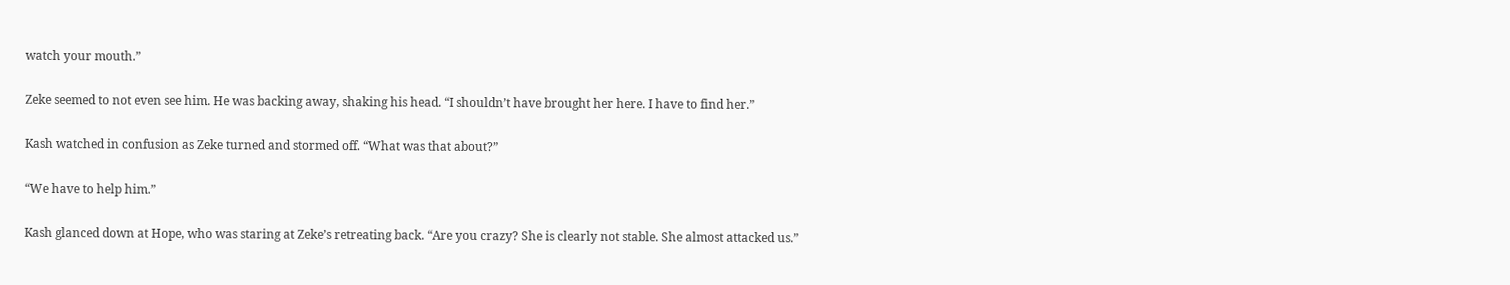watch your mouth.”

Zeke seemed to not even see him. He was backing away, shaking his head. “I shouldn’t have brought her here. I have to find her.”

Kash watched in confusion as Zeke turned and stormed off. “What was that about?”

“We have to help him.”

Kash glanced down at Hope, who was staring at Zeke’s retreating back. “Are you crazy? She is clearly not stable. She almost attacked us.”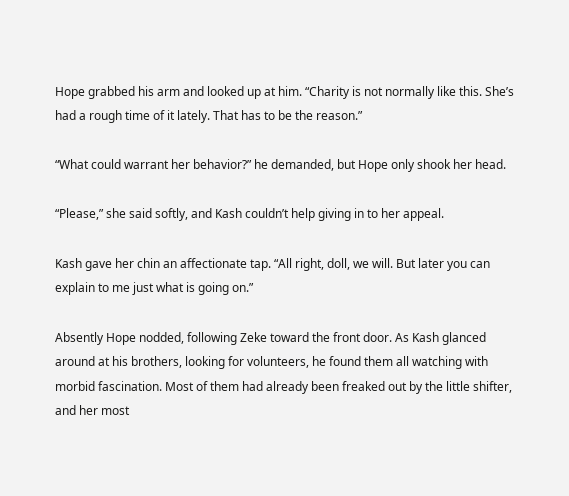Hope grabbed his arm and looked up at him. “Charity is not normally like this. She’s had a rough time of it lately. That has to be the reason.”

“What could warrant her behavior?” he demanded, but Hope only shook her head.

“Please,” she said softly, and Kash couldn’t help giving in to her appeal.

Kash gave her chin an affectionate tap. “All right, doll, we will. But later you can explain to me just what is going on.”

Absently Hope nodded, following Zeke toward the front door. As Kash glanced around at his brothers, looking for volunteers, he found them all watching with morbid fascination. Most of them had already been freaked out by the little shifter, and her most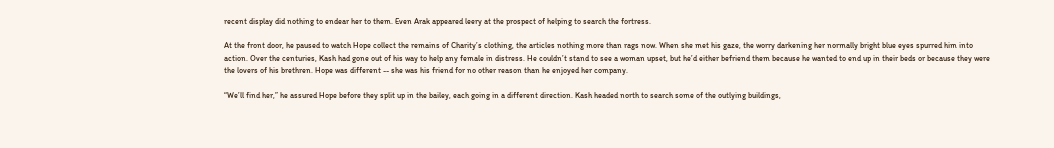recent display did nothing to endear her to them. Even Arak appeared leery at the prospect of helping to search the fortress.

At the front door, he paused to watch Hope collect the remains of Charity’s clothing, the articles nothing more than rags now. When she met his gaze, the worry darkening her normally bright blue eyes spurred him into action. Over the centuries, Kash had gone out of his way to help any female in distress. He couldn’t stand to see a woman upset, but he’d either befriend them because he wanted to end up in their beds or because they were the lovers of his brethren. Hope was different -- she was his friend for no other reason than he enjoyed her company.

“We’ll find her,” he assured Hope before they split up in the bailey, each going in a different direction. Kash headed north to search some of the outlying buildings,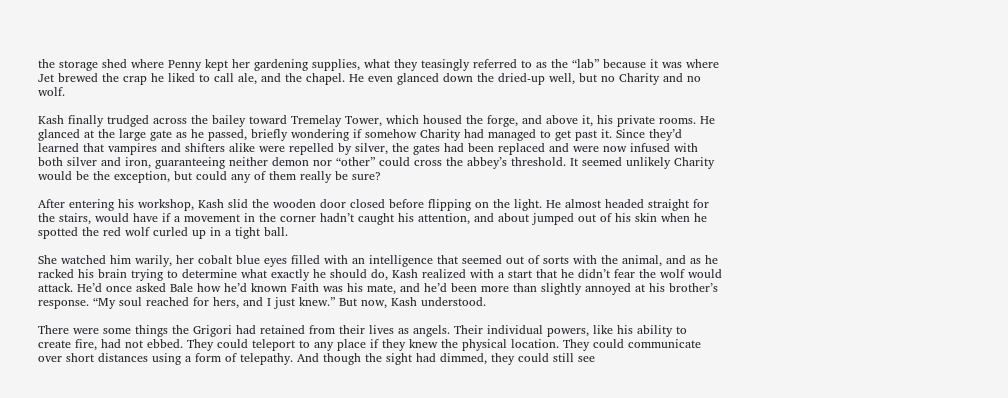the storage shed where Penny kept her gardening supplies, what they teasingly referred to as the “lab” because it was where Jet brewed the crap he liked to call ale, and the chapel. He even glanced down the dried-up well, but no Charity and no wolf.

Kash finally trudged across the bailey toward Tremelay Tower, which housed the forge, and above it, his private rooms. He glanced at the large gate as he passed, briefly wondering if somehow Charity had managed to get past it. Since they’d learned that vampires and shifters alike were repelled by silver, the gates had been replaced and were now infused with both silver and iron, guaranteeing neither demon nor “other” could cross the abbey’s threshold. It seemed unlikely Charity would be the exception, but could any of them really be sure?

After entering his workshop, Kash slid the wooden door closed before flipping on the light. He almost headed straight for the stairs, would have if a movement in the corner hadn’t caught his attention, and about jumped out of his skin when he spotted the red wolf curled up in a tight ball.

She watched him warily, her cobalt blue eyes filled with an intelligence that seemed out of sorts with the animal, and as he racked his brain trying to determine what exactly he should do, Kash realized with a start that he didn’t fear the wolf would attack. He’d once asked Bale how he’d known Faith was his mate, and he’d been more than slightly annoyed at his brother’s response. “My soul reached for hers, and I just knew.” But now, Kash understood.

There were some things the Grigori had retained from their lives as angels. Their individual powers, like his ability to create fire, had not ebbed. They could teleport to any place if they knew the physical location. They could communicate over short distances using a form of telepathy. And though the sight had dimmed, they could still see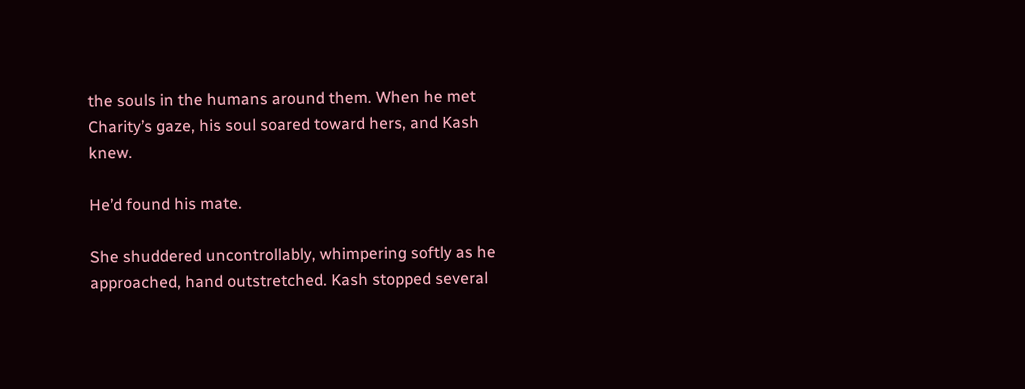the souls in the humans around them. When he met Charity’s gaze, his soul soared toward hers, and Kash knew.

He’d found his mate.

She shuddered uncontrollably, whimpering softly as he approached, hand outstretched. Kash stopped several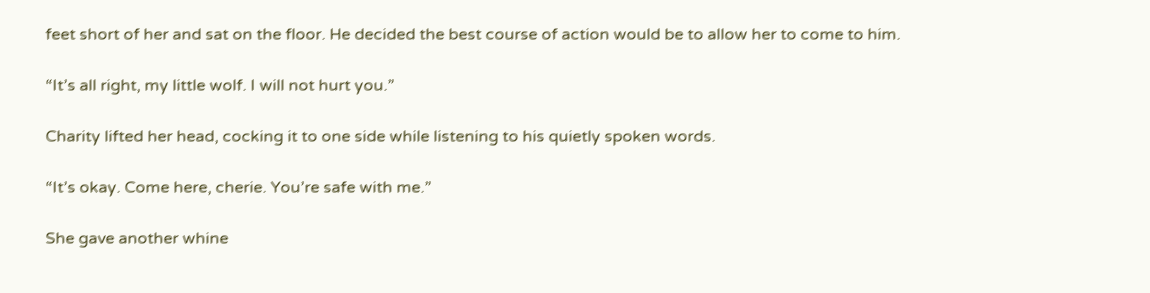feet short of her and sat on the floor. He decided the best course of action would be to allow her to come to him.

“It’s all right, my little wolf. I will not hurt you.”

Charity lifted her head, cocking it to one side while listening to his quietly spoken words.

“It’s okay. Come here, cherie. You’re safe with me.”

She gave another whine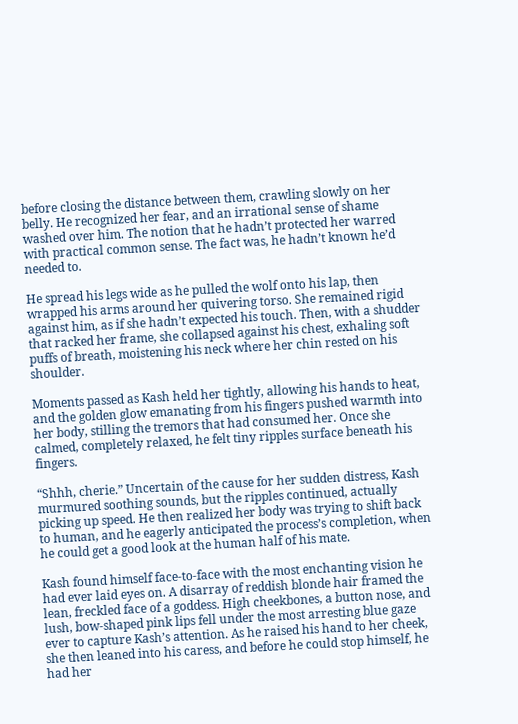before closing the distance between them, crawling slowly on her belly. He recognized her fear, and an irrational sense of shame washed over him. The notion that he hadn’t protected her warred with practical common sense. The fact was, he hadn’t known he’d needed to.

He spread his legs wide as he pulled the wolf onto his lap, then wrapped his arms around her quivering torso. She remained rigid against him, as if she hadn’t expected his touch. Then, with a shudder that racked her frame, she collapsed against his chest, exhaling soft puffs of breath, moistening his neck where her chin rested on his shoulder.

Moments passed as Kash held her tightly, allowing his hands to heat, and the golden glow emanating from his fingers pushed warmth into her body, stilling the tremors that had consumed her. Once she calmed, completely relaxed, he felt tiny ripples surface beneath his fingers.

“Shhh, cherie.” Uncertain of the cause for her sudden distress, Kash murmured soothing sounds, but the ripples continued, actually picking up speed. He then realized her body was trying to shift back to human, and he eagerly anticipated the process’s completion, when he could get a good look at the human half of his mate.

Kash found himself face-to-face with the most enchanting vision he had ever laid eyes on. A disarray of reddish blonde hair framed the lean, freckled face of a goddess. High cheekbones, a button nose, and lush, bow-shaped pink lips fell under the most arresting blue gaze ever to capture Kash’s attention. As he raised his hand to her cheek, she then leaned into his caress, and before he could stop himself, he had her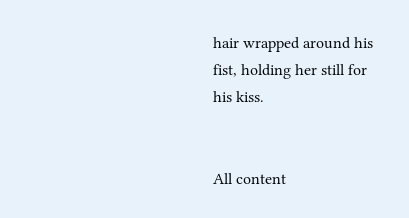hair wrapped around his fist, holding her still for his kiss.


All content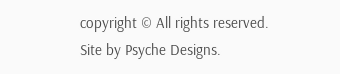copyright © All rights reserved.
Site by Psyche Designs.